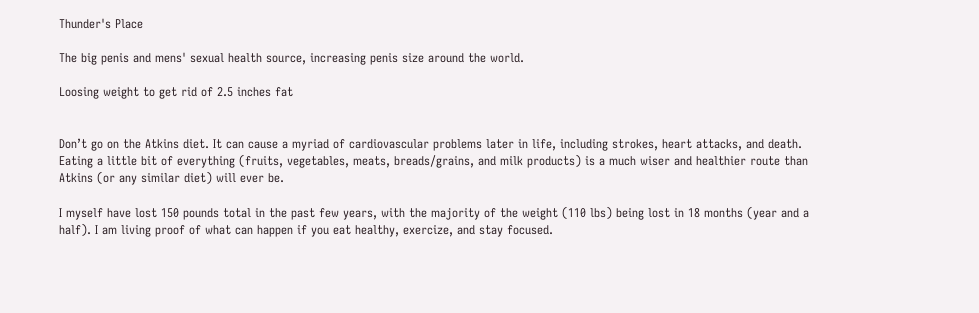Thunder's Place

The big penis and mens' sexual health source, increasing penis size around the world.

Loosing weight to get rid of 2.5 inches fat


Don’t go on the Atkins diet. It can cause a myriad of cardiovascular problems later in life, including strokes, heart attacks, and death. Eating a little bit of everything (fruits, vegetables, meats, breads/grains, and milk products) is a much wiser and healthier route than Atkins (or any similar diet) will ever be.

I myself have lost 150 pounds total in the past few years, with the majority of the weight (110 lbs) being lost in 18 months (year and a half). I am living proof of what can happen if you eat healthy, exercize, and stay focused.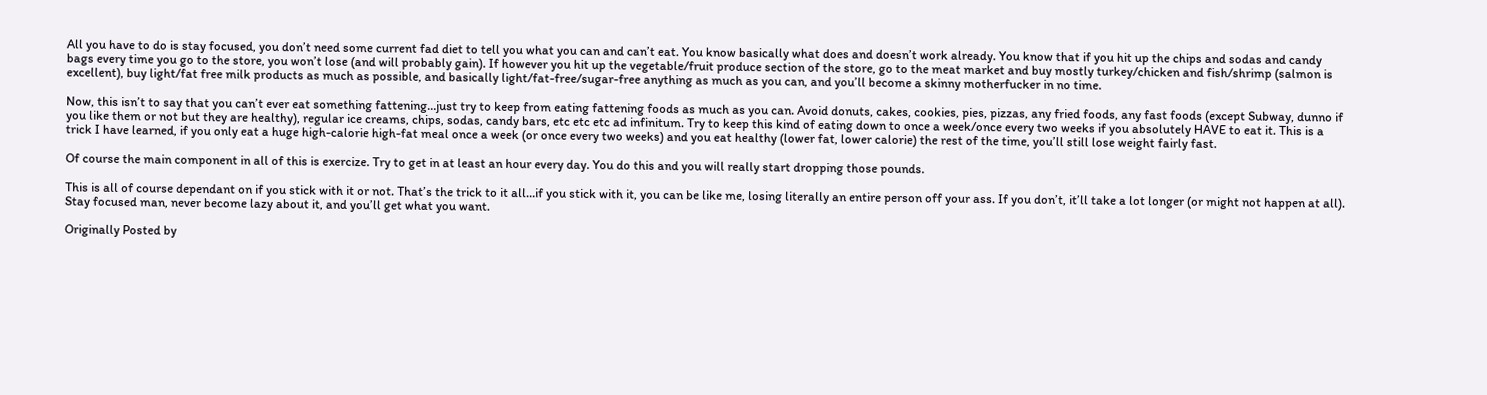All you have to do is stay focused, you don’t need some current fad diet to tell you what you can and can’t eat. You know basically what does and doesn’t work already. You know that if you hit up the chips and sodas and candy bags every time you go to the store, you won’t lose (and will probably gain). If however you hit up the vegetable/fruit produce section of the store, go to the meat market and buy mostly turkey/chicken and fish/shrimp (salmon is excellent), buy light/fat free milk products as much as possible, and basically light/fat-free/sugar-free anything as much as you can, and you’ll become a skinny motherfucker in no time.

Now, this isn’t to say that you can’t ever eat something fattening…just try to keep from eating fattening foods as much as you can. Avoid donuts, cakes, cookies, pies, pizzas, any fried foods, any fast foods (except Subway, dunno if you like them or not but they are healthy), regular ice creams, chips, sodas, candy bars, etc etc etc ad infinitum. Try to keep this kind of eating down to once a week/once every two weeks if you absolutely HAVE to eat it. This is a trick I have learned, if you only eat a huge high-calorie high-fat meal once a week (or once every two weeks) and you eat healthy (lower fat, lower calorie) the rest of the time, you’ll still lose weight fairly fast.

Of course the main component in all of this is exercize. Try to get in at least an hour every day. You do this and you will really start dropping those pounds.

This is all of course dependant on if you stick with it or not. That’s the trick to it all…if you stick with it, you can be like me, losing literally an entire person off your ass. If you don’t, it’ll take a lot longer (or might not happen at all). Stay focused man, never become lazy about it, and you’ll get what you want.

Originally Posted by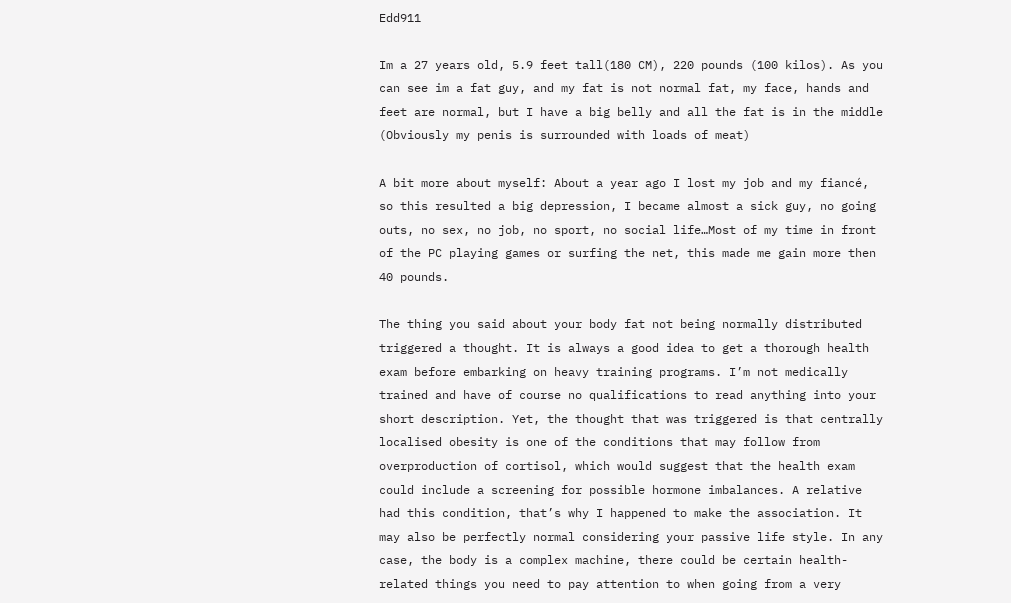Edd911

Im a 27 years old, 5.9 feet tall(180 CM), 220 pounds (100 kilos). As you can see im a fat guy, and my fat is not normal fat, my face, hands and feet are normal, but I have a big belly and all the fat is in the middle (Obviously my penis is surrounded with loads of meat)

A bit more about myself: About a year ago I lost my job and my fiancé, so this resulted a big depression, I became almost a sick guy, no going outs, no sex, no job, no sport, no social life…Most of my time in front of the PC playing games or surfing the net, this made me gain more then 40 pounds.

The thing you said about your body fat not being normally distributed triggered a thought. It is always a good idea to get a thorough health exam before embarking on heavy training programs. I’m not medically trained and have of course no qualifications to read anything into your short description. Yet, the thought that was triggered is that centrally localised obesity is one of the conditions that may follow from overproduction of cortisol, which would suggest that the health exam could include a screening for possible hormone imbalances. A relative had this condition, that’s why I happened to make the association. It may also be perfectly normal considering your passive life style. In any case, the body is a complex machine, there could be certain health-related things you need to pay attention to when going from a very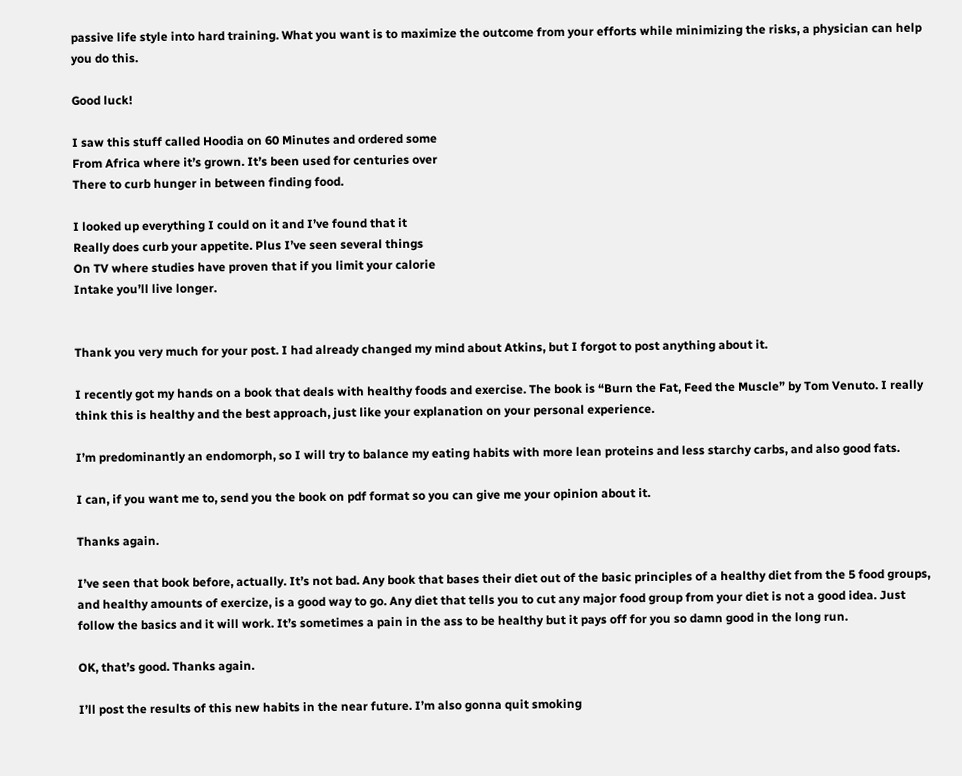passive life style into hard training. What you want is to maximize the outcome from your efforts while minimizing the risks, a physician can help you do this.

Good luck!

I saw this stuff called Hoodia on 60 Minutes and ordered some
From Africa where it’s grown. It’s been used for centuries over
There to curb hunger in between finding food.

I looked up everything I could on it and I’ve found that it
Really does curb your appetite. Plus I’ve seen several things
On TV where studies have proven that if you limit your calorie
Intake you’ll live longer.


Thank you very much for your post. I had already changed my mind about Atkins, but I forgot to post anything about it.

I recently got my hands on a book that deals with healthy foods and exercise. The book is “Burn the Fat, Feed the Muscle” by Tom Venuto. I really think this is healthy and the best approach, just like your explanation on your personal experience.

I’m predominantly an endomorph, so I will try to balance my eating habits with more lean proteins and less starchy carbs, and also good fats.

I can, if you want me to, send you the book on pdf format so you can give me your opinion about it.

Thanks again.

I’ve seen that book before, actually. It’s not bad. Any book that bases their diet out of the basic principles of a healthy diet from the 5 food groups, and healthy amounts of exercize, is a good way to go. Any diet that tells you to cut any major food group from your diet is not a good idea. Just follow the basics and it will work. It’s sometimes a pain in the ass to be healthy but it pays off for you so damn good in the long run.

OK, that’s good. Thanks again.

I’ll post the results of this new habits in the near future. I’m also gonna quit smoking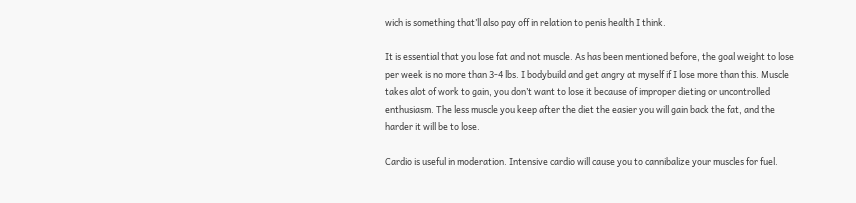wich is something that’ll also pay off in relation to penis health I think.

It is essential that you lose fat and not muscle. As has been mentioned before, the goal weight to lose per week is no more than 3-4 lbs. I bodybuild and get angry at myself if I lose more than this. Muscle takes alot of work to gain, you don’t want to lose it because of improper dieting or uncontrolled enthusiasm. The less muscle you keep after the diet the easier you will gain back the fat, and the harder it will be to lose.

Cardio is useful in moderation. Intensive cardio will cause you to cannibalize your muscles for fuel.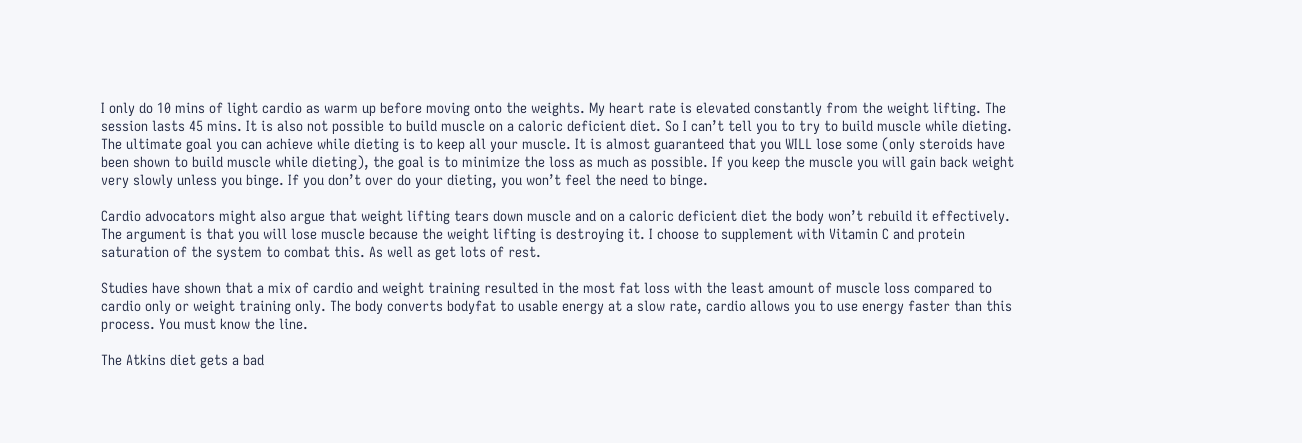I only do 10 mins of light cardio as warm up before moving onto the weights. My heart rate is elevated constantly from the weight lifting. The session lasts 45 mins. It is also not possible to build muscle on a caloric deficient diet. So I can’t tell you to try to build muscle while dieting. The ultimate goal you can achieve while dieting is to keep all your muscle. It is almost guaranteed that you WILL lose some (only steroids have been shown to build muscle while dieting), the goal is to minimize the loss as much as possible. If you keep the muscle you will gain back weight very slowly unless you binge. If you don’t over do your dieting, you won’t feel the need to binge.

Cardio advocators might also argue that weight lifting tears down muscle and on a caloric deficient diet the body won’t rebuild it effectively. The argument is that you will lose muscle because the weight lifting is destroying it. I choose to supplement with Vitamin C and protein saturation of the system to combat this. As well as get lots of rest.

Studies have shown that a mix of cardio and weight training resulted in the most fat loss with the least amount of muscle loss compared to cardio only or weight training only. The body converts bodyfat to usable energy at a slow rate, cardio allows you to use energy faster than this process. You must know the line.

The Atkins diet gets a bad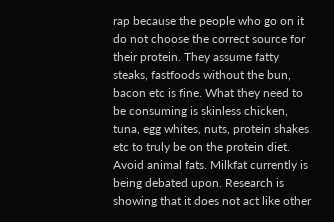rap because the people who go on it do not choose the correct source for their protein. They assume fatty steaks, fastfoods without the bun, bacon etc is fine. What they need to be consuming is skinless chicken, tuna, egg whites, nuts, protein shakes etc to truly be on the protein diet. Avoid animal fats. Milkfat currently is being debated upon. Research is showing that it does not act like other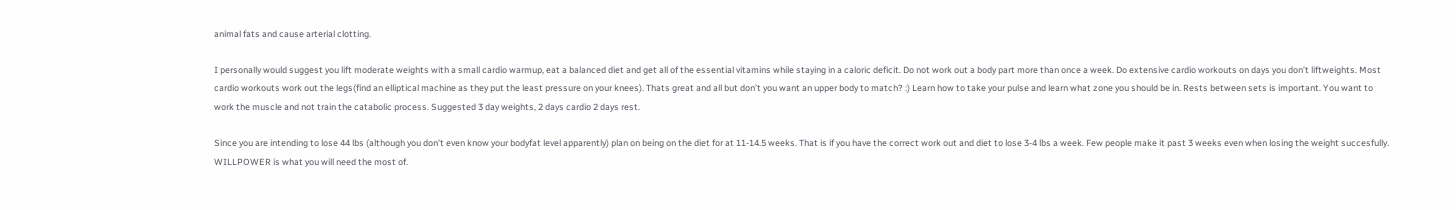animal fats and cause arterial clotting.

I personally would suggest you lift moderate weights with a small cardio warmup, eat a balanced diet and get all of the essential vitamins while staying in a caloric deficit. Do not work out a body part more than once a week. Do extensive cardio workouts on days you don’t liftweights. Most cardio workouts work out the legs(find an elliptical machine as they put the least pressure on your knees). Thats great and all but don’t you want an upper body to match? :) Learn how to take your pulse and learn what zone you should be in. Rests between sets is important. You want to work the muscle and not train the catabolic process. Suggested 3 day weights, 2 days cardio 2 days rest.

Since you are intending to lose 44 lbs (although you don’t even know your bodyfat level apparently) plan on being on the diet for at 11-14.5 weeks. That is if you have the correct work out and diet to lose 3-4 lbs a week. Few people make it past 3 weeks even when losing the weight succesfully. WILLPOWER is what you will need the most of.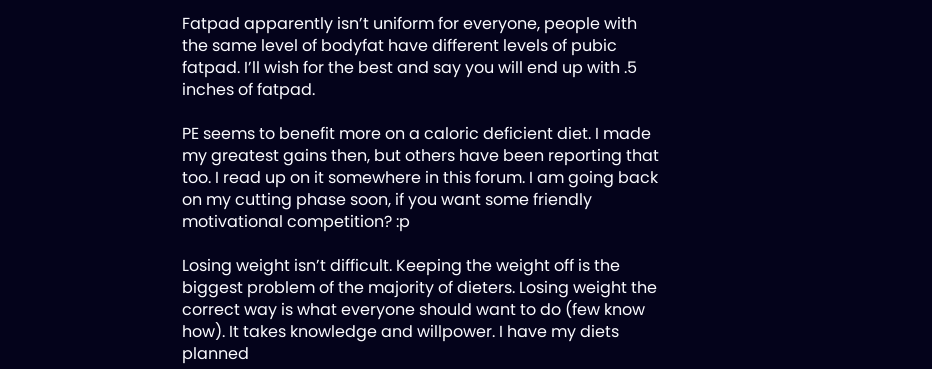Fatpad apparently isn’t uniform for everyone, people with the same level of bodyfat have different levels of pubic fatpad. I’ll wish for the best and say you will end up with .5 inches of fatpad.

PE seems to benefit more on a caloric deficient diet. I made my greatest gains then, but others have been reporting that too. I read up on it somewhere in this forum. I am going back on my cutting phase soon, if you want some friendly motivational competition? :p

Losing weight isn’t difficult. Keeping the weight off is the biggest problem of the majority of dieters. Losing weight the correct way is what everyone should want to do (few know how). It takes knowledge and willpower. I have my diets planned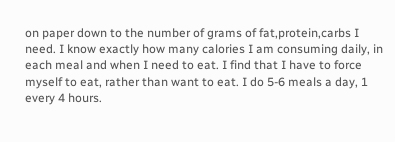on paper down to the number of grams of fat,protein,carbs I need. I know exactly how many calories I am consuming daily, in each meal and when I need to eat. I find that I have to force myself to eat, rather than want to eat. I do 5-6 meals a day, 1 every 4 hours.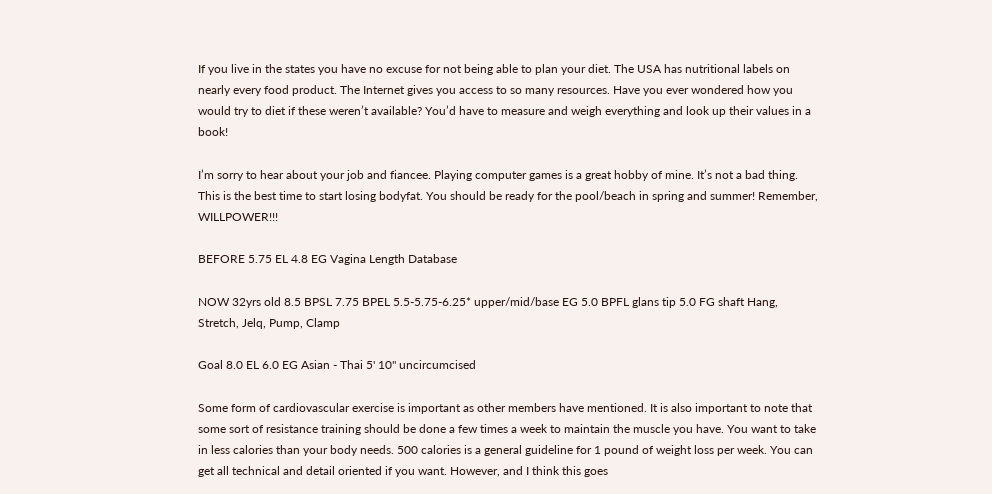If you live in the states you have no excuse for not being able to plan your diet. The USA has nutritional labels on nearly every food product. The Internet gives you access to so many resources. Have you ever wondered how you would try to diet if these weren’t available? You’d have to measure and weigh everything and look up their values in a book!

I’m sorry to hear about your job and fiancee. Playing computer games is a great hobby of mine. It’s not a bad thing. This is the best time to start losing bodyfat. You should be ready for the pool/beach in spring and summer! Remember, WILLPOWER!!!

BEFORE 5.75 EL 4.8 EG Vagina Length Database

NOW 32yrs old 8.5 BPSL 7.75 BPEL 5.5-5.75-6.25* upper/mid/base EG 5.0 BPFL glans tip 5.0 FG shaft Hang, Stretch, Jelq, Pump, Clamp

Goal 8.0 EL 6.0 EG Asian - Thai 5' 10" uncircumcised

Some form of cardiovascular exercise is important as other members have mentioned. It is also important to note that some sort of resistance training should be done a few times a week to maintain the muscle you have. You want to take in less calories than your body needs. 500 calories is a general guideline for 1 pound of weight loss per week. You can get all technical and detail oriented if you want. However, and I think this goes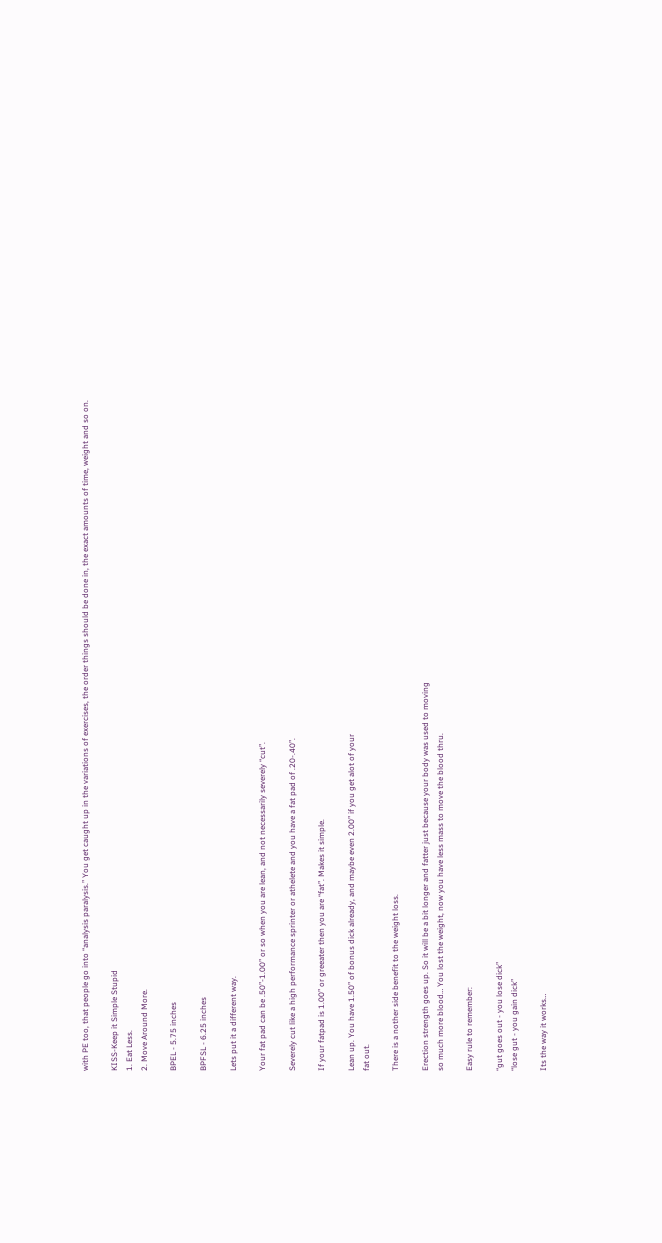with PE too, that people go into “analysis paralysis.” You get caught up in the variations of exercises, the order things should be done in, the exact amounts of time, weight and so on.

KISS-Keep it Simple Stupid
1. Eat Less.
2. Move Around More.

BPEL - 5.75 inches

BPFSL - 6.25 inches

Lets put it a different way.

Your fat pad can be .50”-1.00” or so when you are lean, and not necessarily severely “cut”.

Severely cut like a high performance sprinter or athelete and you have a fat pad of .20-.40”.

If your fatpad is 1.00” or greeater then you are “fat”. Makes it simple.

Lean up. You have 1.50” of bonus dick already, and maybe even 2.00” if you get alot of your
fat out.

There is a nother side benefit to the weight loss.

Erection strength goes up. So it will be a bit longer and fatter just because your body was used to moving
so much more blood… You lost the weight, now you have less mass to move the blood thru.

Easy rule to remember:

“gut goes out - you lose dick”
“lose gut - you gain dick”

Its the way it works…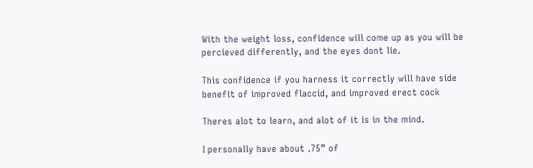With the weight loss, confidence will come up as you will be percieved differently, and the eyes dont lie.

This confidence if you harness it correctly will have side benefit of improved flaccid, and improved erect cock

Theres alot to learn, and alot of it is in the mind.

I personally have about .75” of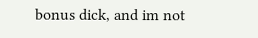bonus dick, and im not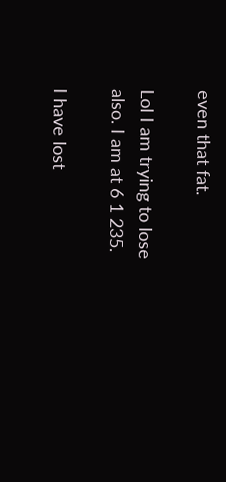even that fat.

Lol I am trying to lose also. I am at 6 1 235.

I have lost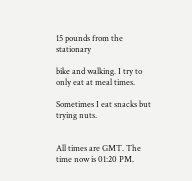15 pounds from the stationary

bike and walking. I try to only eat at meal times.

Sometimes I eat snacks but trying nuts.


All times are GMT. The time now is 01:20 PM.